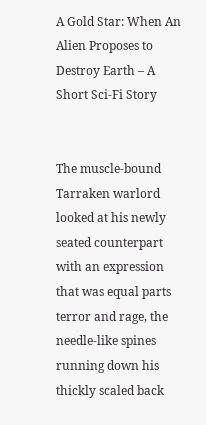A Gold Star: When An Alien Proposes to Destroy Earth – A Short Sci-Fi Story


The muscle-bound Tarraken warlord looked at his newly seated counterpart with an expression that was equal parts terror and rage, the needle-like spines running down his thickly scaled back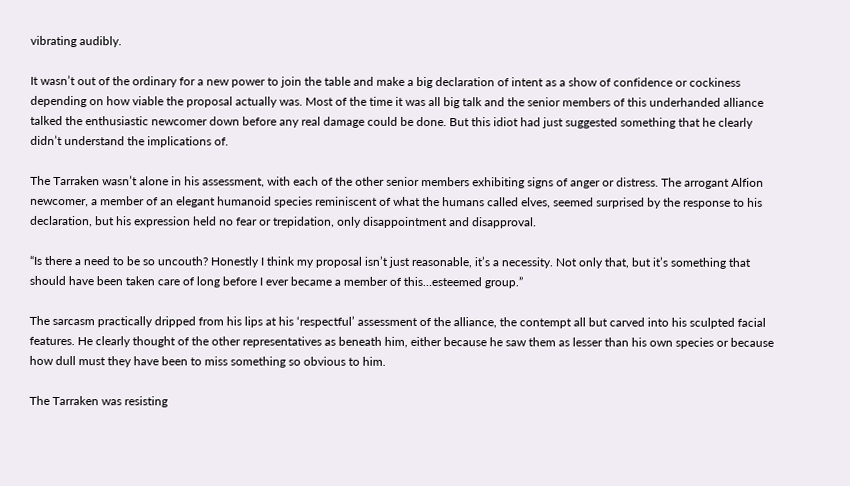vibrating audibly.

It wasn’t out of the ordinary for a new power to join the table and make a big declaration of intent as a show of confidence or cockiness depending on how viable the proposal actually was. Most of the time it was all big talk and the senior members of this underhanded alliance talked the enthusiastic newcomer down before any real damage could be done. But this idiot had just suggested something that he clearly didn’t understand the implications of.

The Tarraken wasn’t alone in his assessment, with each of the other senior members exhibiting signs of anger or distress. The arrogant Alfion newcomer, a member of an elegant humanoid species reminiscent of what the humans called elves, seemed surprised by the response to his declaration, but his expression held no fear or trepidation, only disappointment and disapproval.

“Is there a need to be so uncouth? Honestly I think my proposal isn’t just reasonable, it’s a necessity. Not only that, but it’s something that should have been taken care of long before I ever became a member of this…esteemed group.”

The sarcasm practically dripped from his lips at his ‘respectful’ assessment of the alliance, the contempt all but carved into his sculpted facial features. He clearly thought of the other representatives as beneath him, either because he saw them as lesser than his own species or because how dull must they have been to miss something so obvious to him.

The Tarraken was resisting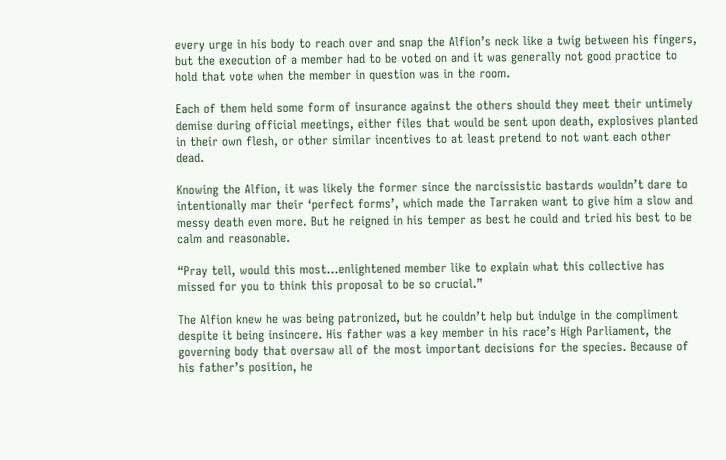every urge in his body to reach over and snap the Alfion’s neck like a twig between his fingers, but the execution of a member had to be voted on and it was generally not good practice to hold that vote when the member in question was in the room.

Each of them held some form of insurance against the others should they meet their untimely demise during official meetings, either files that would be sent upon death, explosives planted in their own flesh, or other similar incentives to at least pretend to not want each other dead.

Knowing the Alfion, it was likely the former since the narcissistic bastards wouldn’t dare to intentionally mar their ‘perfect forms’, which made the Tarraken want to give him a slow and messy death even more. But he reigned in his temper as best he could and tried his best to be calm and reasonable.

“Pray tell, would this most…enlightened member like to explain what this collective has missed for you to think this proposal to be so crucial.”

The Alfion knew he was being patronized, but he couldn’t help but indulge in the compliment despite it being insincere. His father was a key member in his race’s High Parliament, the governing body that oversaw all of the most important decisions for the species. Because of his father’s position, he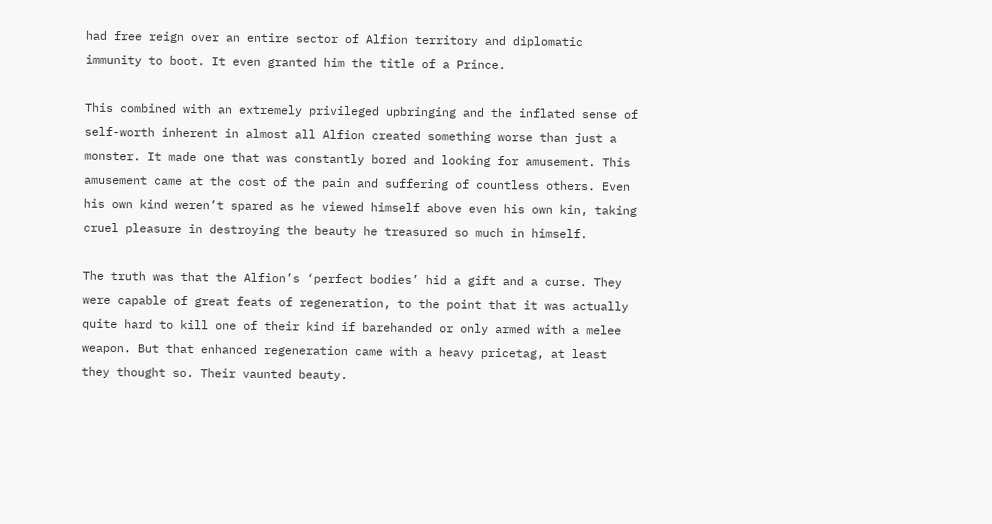had free reign over an entire sector of Alfion territory and diplomatic immunity to boot. It even granted him the title of a Prince.

This combined with an extremely privileged upbringing and the inflated sense of self-worth inherent in almost all Alfion created something worse than just a monster. It made one that was constantly bored and looking for amusement. This amusement came at the cost of the pain and suffering of countless others. Even his own kind weren’t spared as he viewed himself above even his own kin, taking cruel pleasure in destroying the beauty he treasured so much in himself.

The truth was that the Alfion’s ‘perfect bodies’ hid a gift and a curse. They were capable of great feats of regeneration, to the point that it was actually quite hard to kill one of their kind if barehanded or only armed with a melee weapon. But that enhanced regeneration came with a heavy pricetag, at least they thought so. Their vaunted beauty.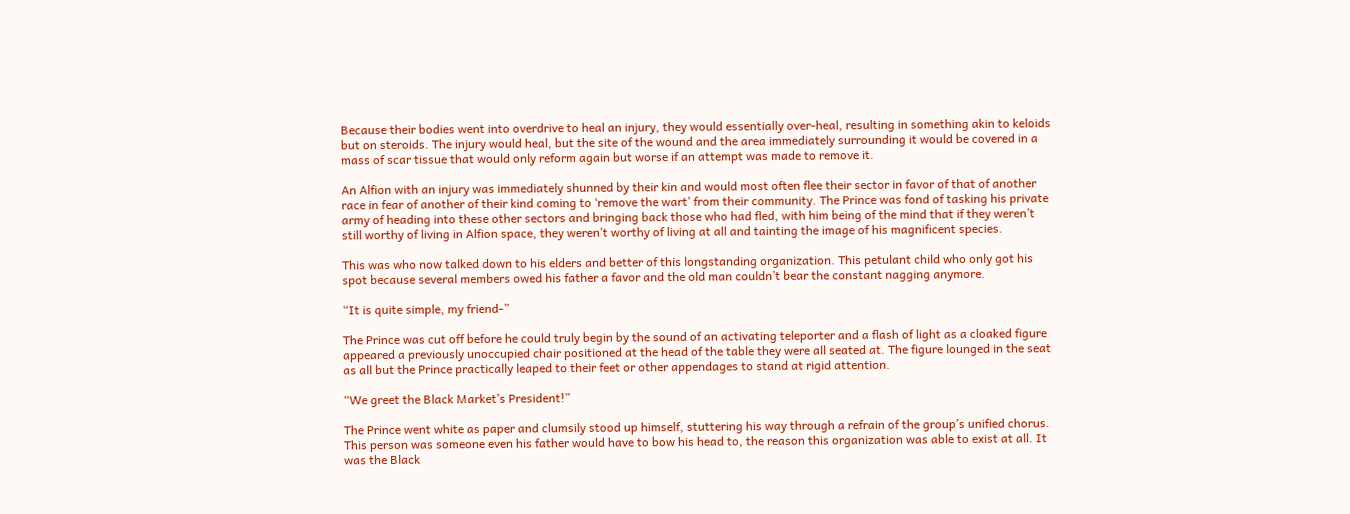Because their bodies went into overdrive to heal an injury, they would essentially over-heal, resulting in something akin to keloids but on steroids. The injury would heal, but the site of the wound and the area immediately surrounding it would be covered in a mass of scar tissue that would only reform again but worse if an attempt was made to remove it.

An Alfion with an injury was immediately shunned by their kin and would most often flee their sector in favor of that of another race in fear of another of their kind coming to ‘remove the wart’ from their community. The Prince was fond of tasking his private army of heading into these other sectors and bringing back those who had fled, with him being of the mind that if they weren’t still worthy of living in Alfion space, they weren’t worthy of living at all and tainting the image of his magnificent species.

This was who now talked down to his elders and better of this longstanding organization. This petulant child who only got his spot because several members owed his father a favor and the old man couldn’t bear the constant nagging anymore.

“It is quite simple, my friend-”

The Prince was cut off before he could truly begin by the sound of an activating teleporter and a flash of light as a cloaked figure appeared a previously unoccupied chair positioned at the head of the table they were all seated at. The figure lounged in the seat as all but the Prince practically leaped to their feet or other appendages to stand at rigid attention.

“We greet the Black Market’s President!”

The Prince went white as paper and clumsily stood up himself, stuttering his way through a refrain of the group’s unified chorus. This person was someone even his father would have to bow his head to, the reason this organization was able to exist at all. It was the Black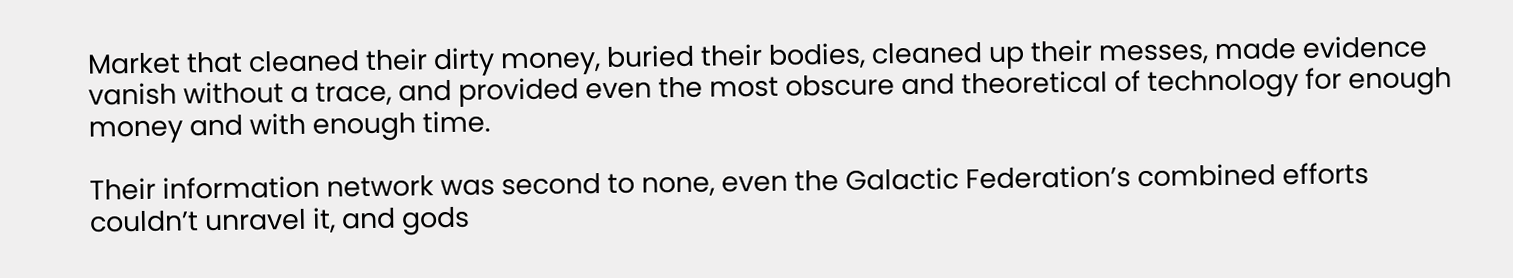Market that cleaned their dirty money, buried their bodies, cleaned up their messes, made evidence vanish without a trace, and provided even the most obscure and theoretical of technology for enough money and with enough time.

Their information network was second to none, even the Galactic Federation’s combined efforts couldn’t unravel it, and gods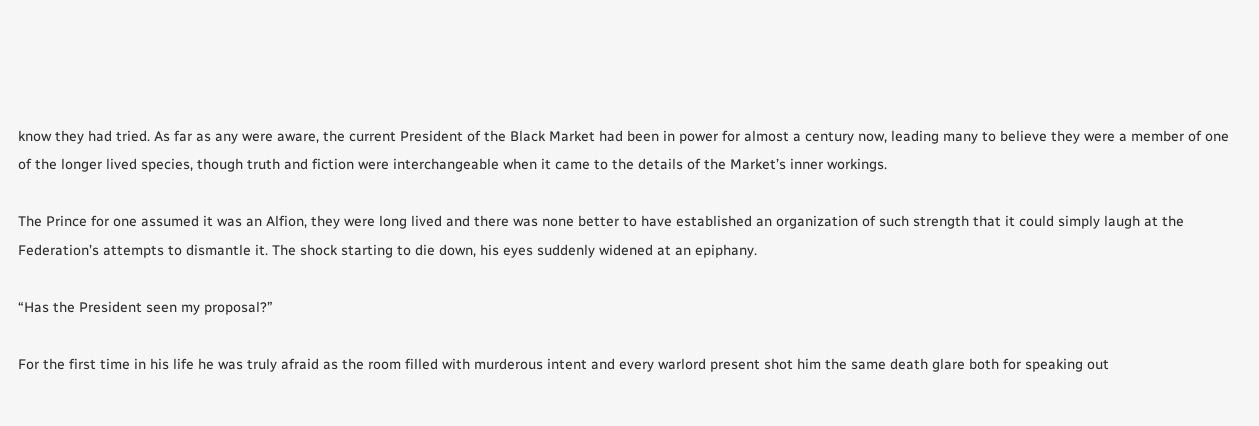know they had tried. As far as any were aware, the current President of the Black Market had been in power for almost a century now, leading many to believe they were a member of one of the longer lived species, though truth and fiction were interchangeable when it came to the details of the Market’s inner workings.

The Prince for one assumed it was an Alfion, they were long lived and there was none better to have established an organization of such strength that it could simply laugh at the Federation’s attempts to dismantle it. The shock starting to die down, his eyes suddenly widened at an epiphany.

“Has the President seen my proposal?”

For the first time in his life he was truly afraid as the room filled with murderous intent and every warlord present shot him the same death glare both for speaking out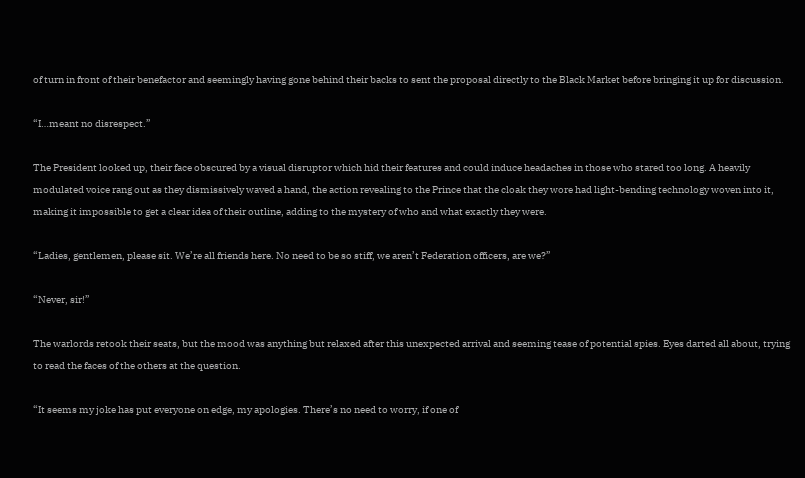of turn in front of their benefactor and seemingly having gone behind their backs to sent the proposal directly to the Black Market before bringing it up for discussion.

“I…meant no disrespect.”

The President looked up, their face obscured by a visual disruptor which hid their features and could induce headaches in those who stared too long. A heavily modulated voice rang out as they dismissively waved a hand, the action revealing to the Prince that the cloak they wore had light-bending technology woven into it, making it impossible to get a clear idea of their outline, adding to the mystery of who and what exactly they were.

“Ladies, gentlemen, please sit. We’re all friends here. No need to be so stiff, we aren’t Federation officers, are we?”

“Never, sir!”

The warlords retook their seats, but the mood was anything but relaxed after this unexpected arrival and seeming tease of potential spies. Eyes darted all about, trying to read the faces of the others at the question.

“It seems my joke has put everyone on edge, my apologies. There’s no need to worry, if one of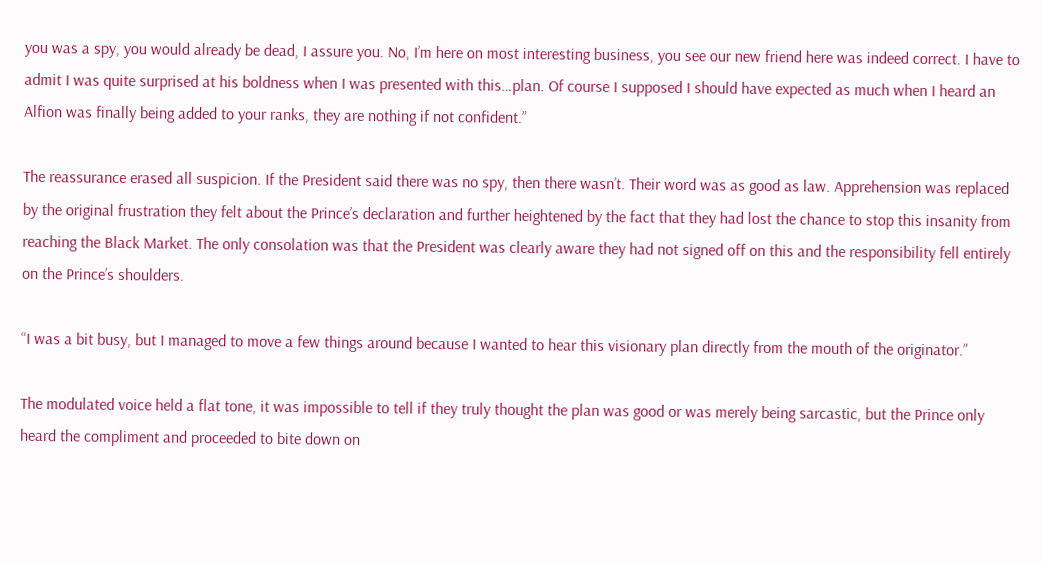you was a spy, you would already be dead, I assure you. No, I’m here on most interesting business, you see our new friend here was indeed correct. I have to admit I was quite surprised at his boldness when I was presented with this…plan. Of course I supposed I should have expected as much when I heard an Alfion was finally being added to your ranks, they are nothing if not confident.”

The reassurance erased all suspicion. If the President said there was no spy, then there wasn’t. Their word was as good as law. Apprehension was replaced by the original frustration they felt about the Prince’s declaration and further heightened by the fact that they had lost the chance to stop this insanity from reaching the Black Market. The only consolation was that the President was clearly aware they had not signed off on this and the responsibility fell entirely on the Prince’s shoulders.

“I was a bit busy, but I managed to move a few things around because I wanted to hear this visionary plan directly from the mouth of the originator.”

The modulated voice held a flat tone, it was impossible to tell if they truly thought the plan was good or was merely being sarcastic, but the Prince only heard the compliment and proceeded to bite down on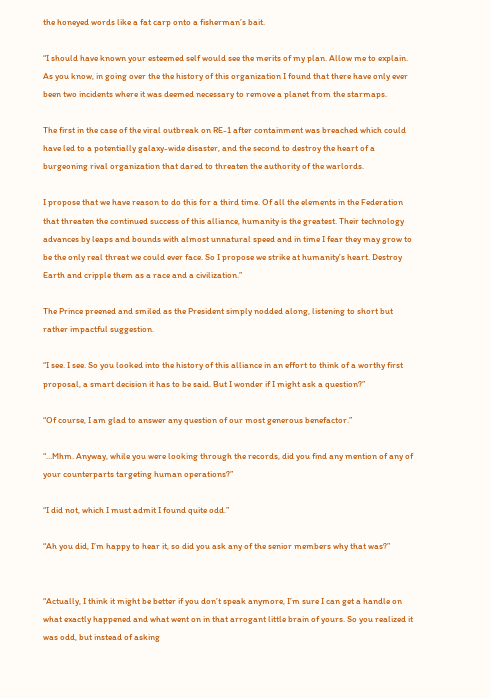the honeyed words like a fat carp onto a fisherman’s bait.

“I should have known your esteemed self would see the merits of my plan. Allow me to explain. As you know, in going over the the history of this organization I found that there have only ever been two incidents where it was deemed necessary to remove a planet from the starmaps.

The first in the case of the viral outbreak on RE-1 after containment was breached which could have led to a potentially galaxy-wide disaster, and the second to destroy the heart of a burgeoning rival organization that dared to threaten the authority of the warlords.

I propose that we have reason to do this for a third time. Of all the elements in the Federation that threaten the continued success of this alliance, humanity is the greatest. Their technology advances by leaps and bounds with almost unnatural speed and in time I fear they may grow to be the only real threat we could ever face. So I propose we strike at humanity’s heart. Destroy Earth and cripple them as a race and a civilization.”

The Prince preened and smiled as the President simply nodded along, listening to short but rather impactful suggestion.

“I see. I see. So you looked into the history of this alliance in an effort to think of a worthy first proposal, a smart decision it has to be said. But I wonder if I might ask a question?”

“Of course, I am glad to answer any question of our most generous benefactor.”

“…Mhm. Anyway, while you were looking through the records, did you find any mention of any of your counterparts targeting human operations?”

“I did not, which I must admit I found quite odd.”

“Ah you did, I’m happy to hear it, so did you ask any of the senior members why that was?”


“Actually, I think it might be better if you don’t speak anymore, I’m sure I can get a handle on what exactly happened and what went on in that arrogant little brain of yours. So you realized it was odd, but instead of asking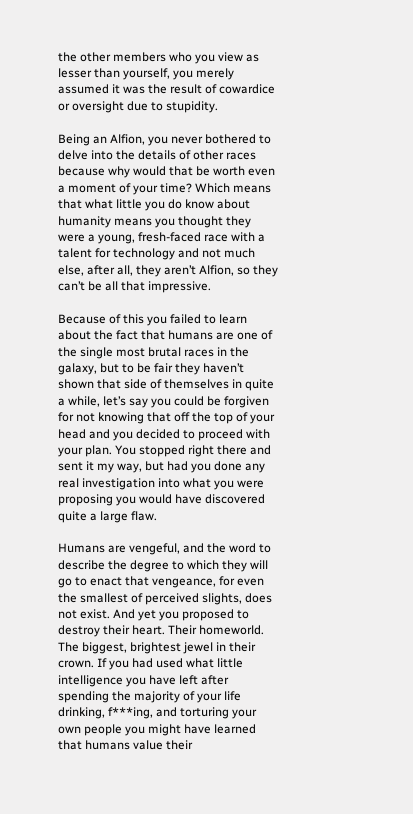the other members who you view as lesser than yourself, you merely assumed it was the result of cowardice or oversight due to stupidity.

Being an Alfion, you never bothered to delve into the details of other races because why would that be worth even a moment of your time? Which means that what little you do know about humanity means you thought they were a young, fresh-faced race with a talent for technology and not much else, after all, they aren’t Alfion, so they can’t be all that impressive.

Because of this you failed to learn about the fact that humans are one of the single most brutal races in the galaxy, but to be fair they haven’t shown that side of themselves in quite a while, let’s say you could be forgiven for not knowing that off the top of your head and you decided to proceed with your plan. You stopped right there and sent it my way, but had you done any real investigation into what you were proposing you would have discovered quite a large flaw.

Humans are vengeful, and the word to describe the degree to which they will go to enact that vengeance, for even the smallest of perceived slights, does not exist. And yet you proposed to destroy their heart. Their homeworld. The biggest, brightest jewel in their crown. If you had used what little intelligence you have left after spending the majority of your life drinking, f***ing, and torturing your own people you might have learned that humans value their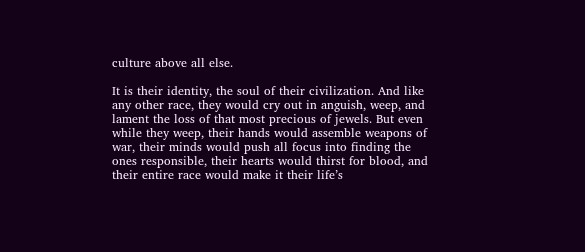culture above all else.

It is their identity, the soul of their civilization. And like any other race, they would cry out in anguish, weep, and lament the loss of that most precious of jewels. But even while they weep, their hands would assemble weapons of war, their minds would push all focus into finding the ones responsible, their hearts would thirst for blood, and their entire race would make it their life’s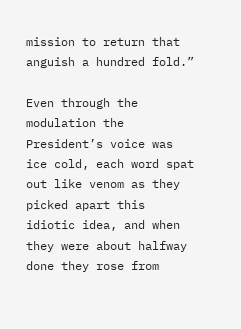mission to return that anguish a hundred fold.”

Even through the modulation the President’s voice was ice cold, each word spat out like venom as they picked apart this idiotic idea, and when they were about halfway done they rose from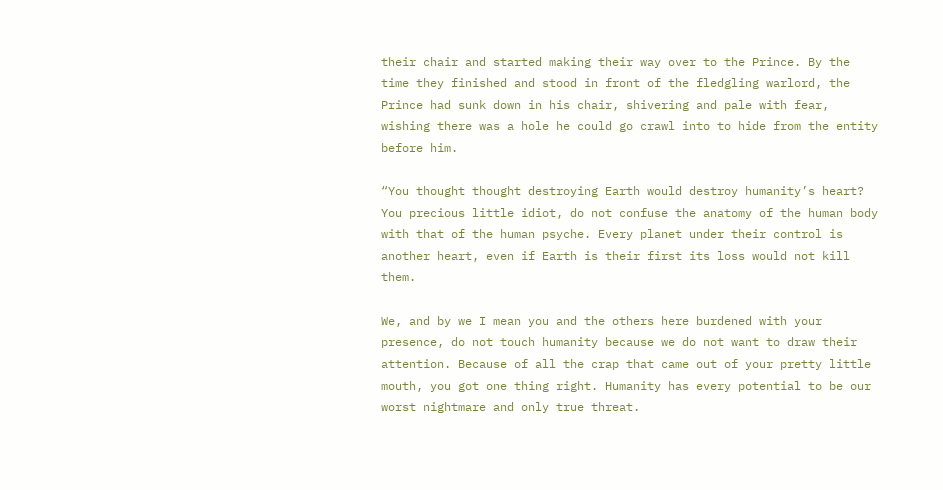their chair and started making their way over to the Prince. By the time they finished and stood in front of the fledgling warlord, the Prince had sunk down in his chair, shivering and pale with fear, wishing there was a hole he could go crawl into to hide from the entity before him.

“You thought thought destroying Earth would destroy humanity’s heart? You precious little idiot, do not confuse the anatomy of the human body with that of the human psyche. Every planet under their control is another heart, even if Earth is their first its loss would not kill them.

We, and by we I mean you and the others here burdened with your presence, do not touch humanity because we do not want to draw their attention. Because of all the crap that came out of your pretty little mouth, you got one thing right. Humanity has every potential to be our worst nightmare and only true threat.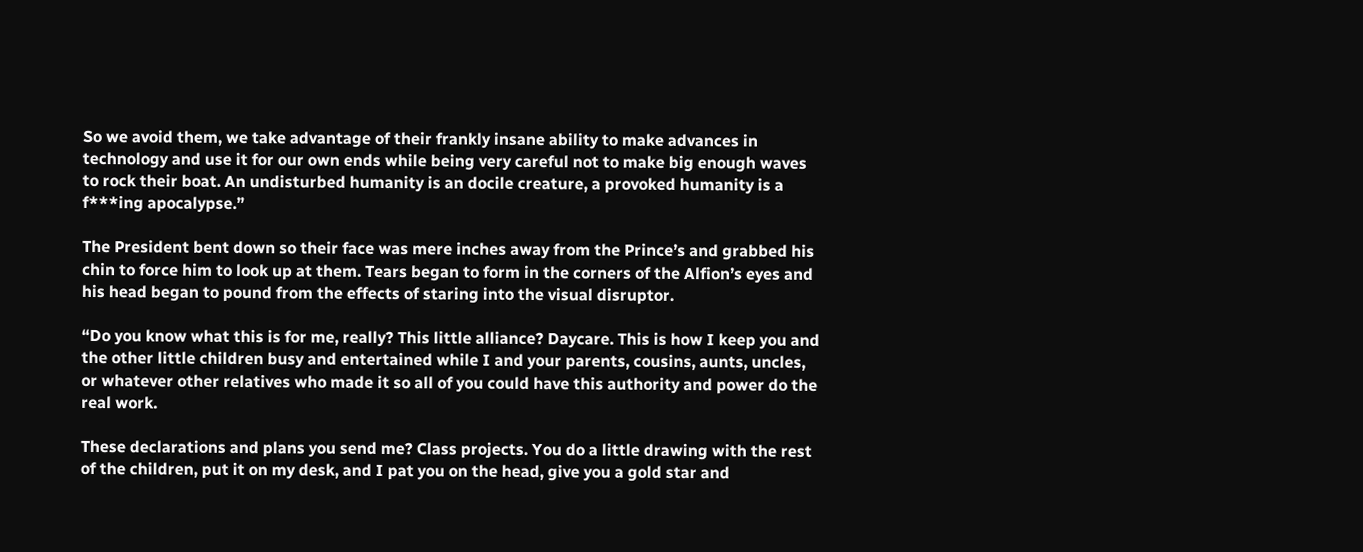So we avoid them, we take advantage of their frankly insane ability to make advances in technology and use it for our own ends while being very careful not to make big enough waves to rock their boat. An undisturbed humanity is an docile creature, a provoked humanity is a f***ing apocalypse.”

The President bent down so their face was mere inches away from the Prince’s and grabbed his chin to force him to look up at them. Tears began to form in the corners of the Alfion’s eyes and his head began to pound from the effects of staring into the visual disruptor.

“Do you know what this is for me, really? This little alliance? Daycare. This is how I keep you and the other little children busy and entertained while I and your parents, cousins, aunts, uncles, or whatever other relatives who made it so all of you could have this authority and power do the real work.

These declarations and plans you send me? Class projects. You do a little drawing with the rest of the children, put it on my desk, and I pat you on the head, give you a gold star and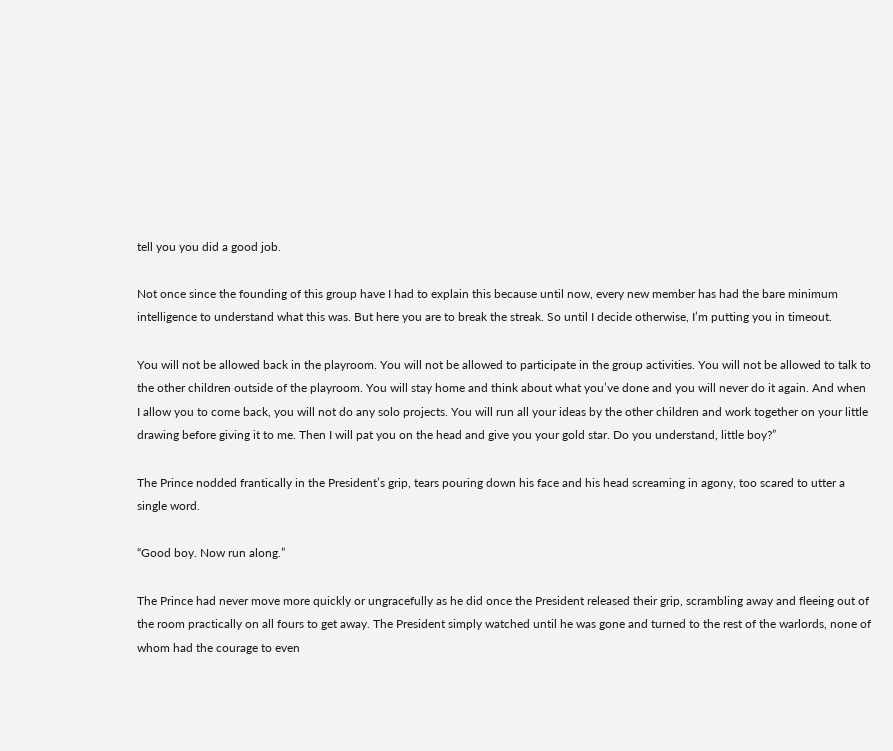tell you you did a good job.

Not once since the founding of this group have I had to explain this because until now, every new member has had the bare minimum intelligence to understand what this was. But here you are to break the streak. So until I decide otherwise, I’m putting you in timeout.

You will not be allowed back in the playroom. You will not be allowed to participate in the group activities. You will not be allowed to talk to the other children outside of the playroom. You will stay home and think about what you’ve done and you will never do it again. And when I allow you to come back, you will not do any solo projects. You will run all your ideas by the other children and work together on your little drawing before giving it to me. Then I will pat you on the head and give you your gold star. Do you understand, little boy?”

The Prince nodded frantically in the President’s grip, tears pouring down his face and his head screaming in agony, too scared to utter a single word.

“Good boy. Now run along.”

The Prince had never move more quickly or ungracefully as he did once the President released their grip, scrambling away and fleeing out of the room practically on all fours to get away. The President simply watched until he was gone and turned to the rest of the warlords, none of whom had the courage to even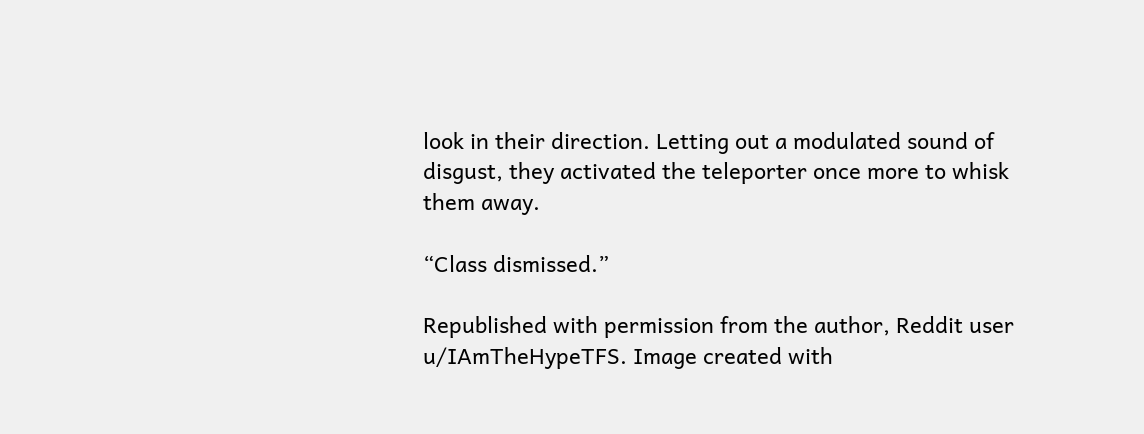look in their direction. Letting out a modulated sound of disgust, they activated the teleporter once more to whisk them away.

“Class dismissed.”

Republished with permission from the author, Reddit user u/IAmTheHypeTFS. Image created with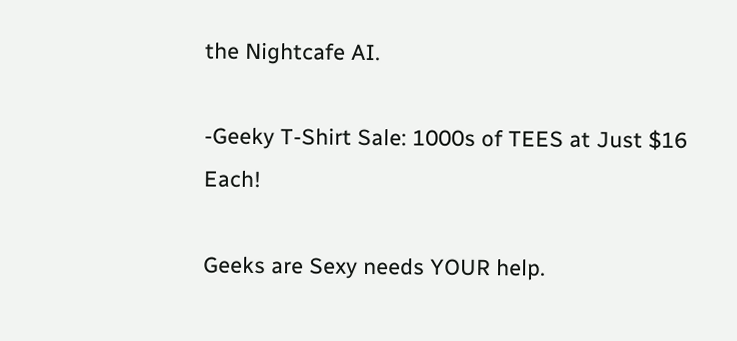the Nightcafe AI.

-Geeky T-Shirt Sale: 1000s of TEES at Just $16 Each!

Geeks are Sexy needs YOUR help.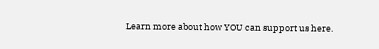Learn more about how YOU can support us here.